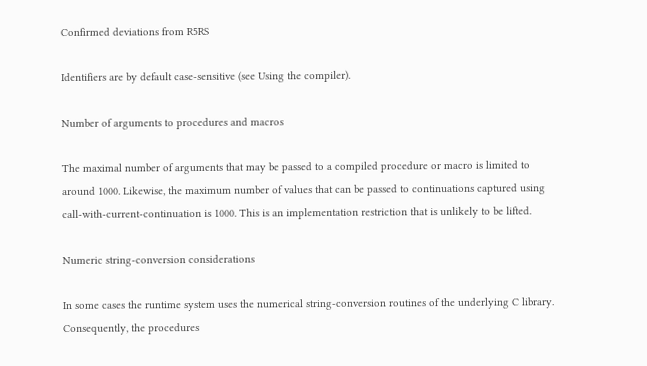Confirmed deviations from R5RS

Identifiers are by default case-sensitive (see Using the compiler).

Number of arguments to procedures and macros

The maximal number of arguments that may be passed to a compiled procedure or macro is limited to around 1000. Likewise, the maximum number of values that can be passed to continuations captured using call-with-current-continuation is 1000. This is an implementation restriction that is unlikely to be lifted.

Numeric string-conversion considerations

In some cases the runtime system uses the numerical string-conversion routines of the underlying C library. Consequently, the procedures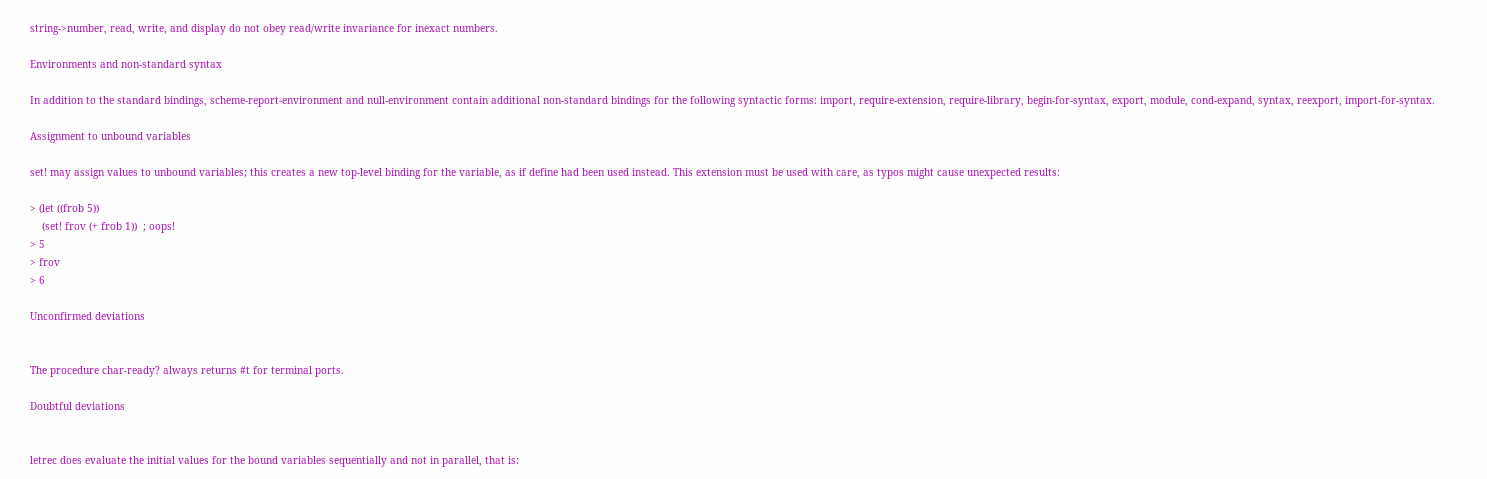string->number, read, write, and display do not obey read/write invariance for inexact numbers.

Environments and non-standard syntax

In addition to the standard bindings, scheme-report-environment and null-environment contain additional non-standard bindings for the following syntactic forms: import, require-extension, require-library, begin-for-syntax, export, module, cond-expand, syntax, reexport, import-for-syntax.

Assignment to unbound variables

set! may assign values to unbound variables; this creates a new top-level binding for the variable, as if define had been used instead. This extension must be used with care, as typos might cause unexpected results:

> (let ((frob 5))
    (set! frov (+ frob 1))  ; oops!
> 5
> frov
> 6

Unconfirmed deviations


The procedure char-ready? always returns #t for terminal ports.

Doubtful deviations


letrec does evaluate the initial values for the bound variables sequentially and not in parallel, that is: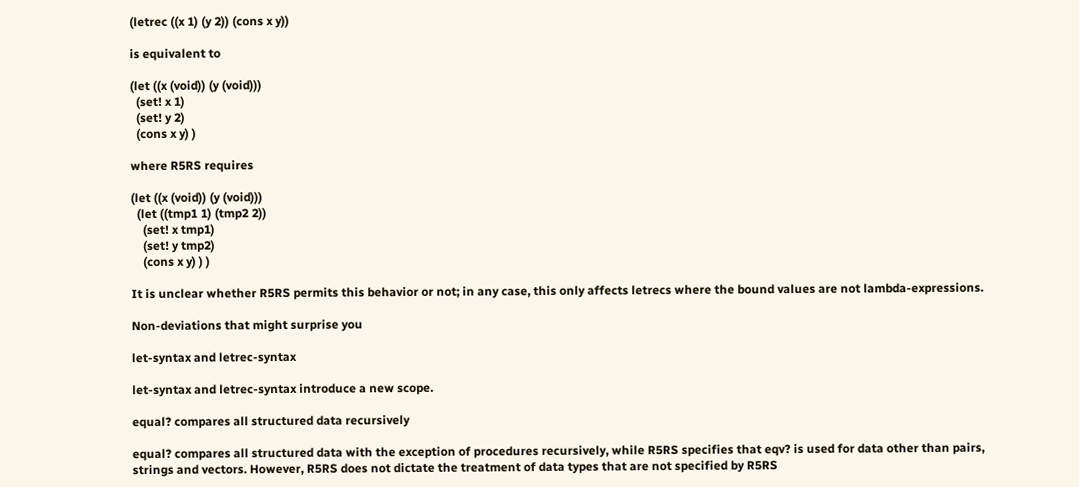(letrec ((x 1) (y 2)) (cons x y))

is equivalent to

(let ((x (void)) (y (void)))
  (set! x 1)
  (set! y 2)
  (cons x y) )

where R5RS requires

(let ((x (void)) (y (void)))
  (let ((tmp1 1) (tmp2 2))
    (set! x tmp1)
    (set! y tmp2)
    (cons x y) ) )

It is unclear whether R5RS permits this behavior or not; in any case, this only affects letrecs where the bound values are not lambda-expressions.

Non-deviations that might surprise you

let-syntax and letrec-syntax

let-syntax and letrec-syntax introduce a new scope.

equal? compares all structured data recursively

equal? compares all structured data with the exception of procedures recursively, while R5RS specifies that eqv? is used for data other than pairs, strings and vectors. However, R5RS does not dictate the treatment of data types that are not specified by R5RS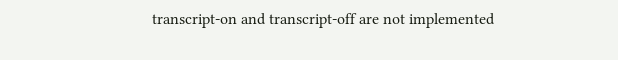transcript-on and transcript-off are not implemented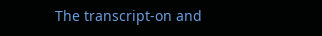The transcript-on and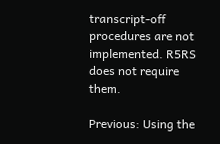transcript-off procedures are not implemented. R5RS does not require them.

Previous: Using the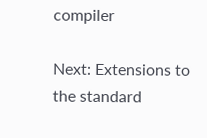compiler

Next: Extensions to the standard